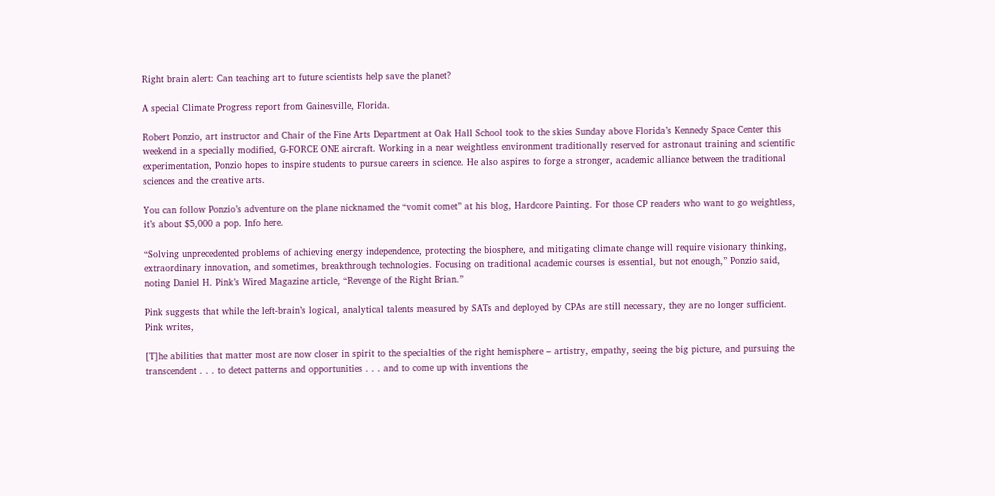Right brain alert: Can teaching art to future scientists help save the planet?

A special Climate Progress report from Gainesville, Florida.

Robert Ponzio, art instructor and Chair of the Fine Arts Department at Oak Hall School took to the skies Sunday above Florida’s Kennedy Space Center this weekend in a specially modified, G-FORCE ONE aircraft. Working in a near weightless environment traditionally reserved for astronaut training and scientific experimentation, Ponzio hopes to inspire students to pursue careers in science. He also aspires to forge a stronger, academic alliance between the traditional sciences and the creative arts.

You can follow Ponzio’s adventure on the plane nicknamed the “vomit comet” at his blog, Hardcore Painting. For those CP readers who want to go weightless, it’s about $5,000 a pop. Info here.

“Solving unprecedented problems of achieving energy independence, protecting the biosphere, and mitigating climate change will require visionary thinking, extraordinary innovation, and sometimes, breakthrough technologies. Focusing on traditional academic courses is essential, but not enough,” Ponzio said, noting Daniel H. Pink’s Wired Magazine article, “Revenge of the Right Brian.”

Pink suggests that while the left-brain’s logical, analytical talents measured by SATs and deployed by CPAs are still necessary, they are no longer sufficient. Pink writes,

[T]he abilities that matter most are now closer in spirit to the specialties of the right hemisphere – artistry, empathy, seeing the big picture, and pursuing the transcendent . . . to detect patterns and opportunities . . . and to come up with inventions the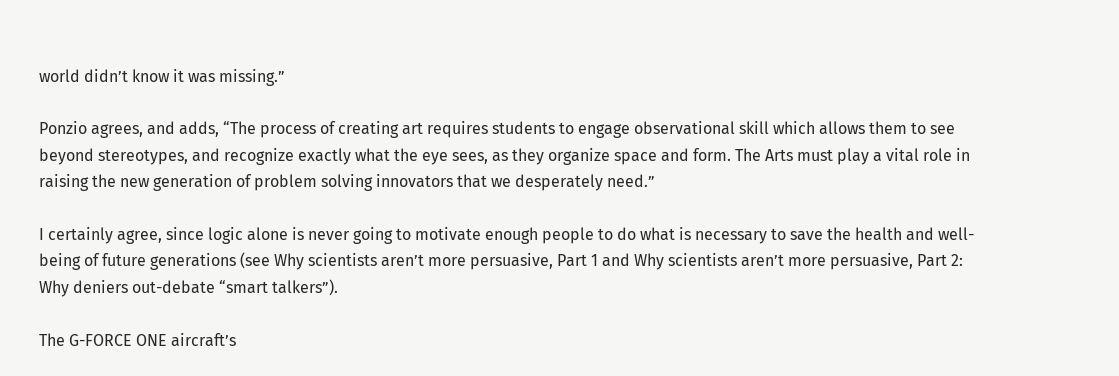world didn’t know it was missing.”

Ponzio agrees, and adds, “The process of creating art requires students to engage observational skill which allows them to see beyond stereotypes, and recognize exactly what the eye sees, as they organize space and form. The Arts must play a vital role in raising the new generation of problem solving innovators that we desperately need.”

I certainly agree, since logic alone is never going to motivate enough people to do what is necessary to save the health and well-being of future generations (see Why scientists aren’t more persuasive, Part 1 and Why scientists aren’t more persuasive, Part 2: Why deniers out-debate “smart talkers”).

The G-FORCE ONE aircraft’s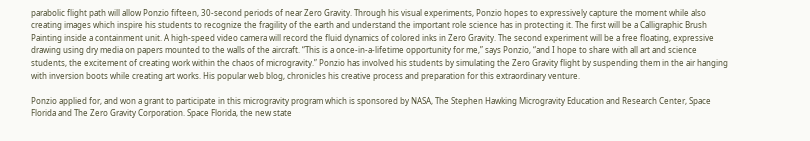parabolic flight path will allow Ponzio fifteen, 30-second periods of near Zero Gravity. Through his visual experiments, Ponzio hopes to expressively capture the moment while also creating images which inspire his students to recognize the fragility of the earth and understand the important role science has in protecting it. The first will be a Calligraphic Brush Painting inside a containment unit. A high-speed video camera will record the fluid dynamics of colored inks in Zero Gravity. The second experiment will be a free floating, expressive drawing using dry media on papers mounted to the walls of the aircraft. “This is a once-in-a-lifetime opportunity for me,” says Ponzio, “and I hope to share with all art and science students, the excitement of creating work within the chaos of microgravity.” Ponzio has involved his students by simulating the Zero Gravity flight by suspending them in the air hanging with inversion boots while creating art works. His popular web blog, chronicles his creative process and preparation for this extraordinary venture.

Ponzio applied for, and won a grant to participate in this microgravity program which is sponsored by NASA, The Stephen Hawking Microgravity Education and Research Center, Space Florida and The Zero Gravity Corporation. Space Florida, the new state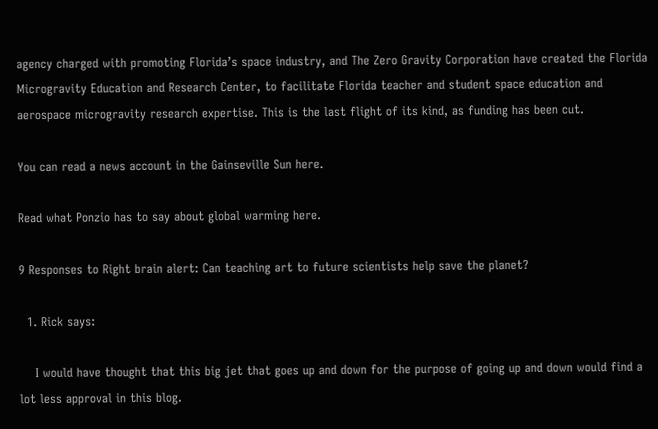agency charged with promoting Florida’s space industry, and The Zero Gravity Corporation have created the Florida Microgravity Education and Research Center, to facilitate Florida teacher and student space education and aerospace microgravity research expertise. This is the last flight of its kind, as funding has been cut.

You can read a news account in the Gainseville Sun here.

Read what Ponzio has to say about global warming here.

9 Responses to Right brain alert: Can teaching art to future scientists help save the planet?

  1. Rick says:

    I would have thought that this big jet that goes up and down for the purpose of going up and down would find a lot less approval in this blog.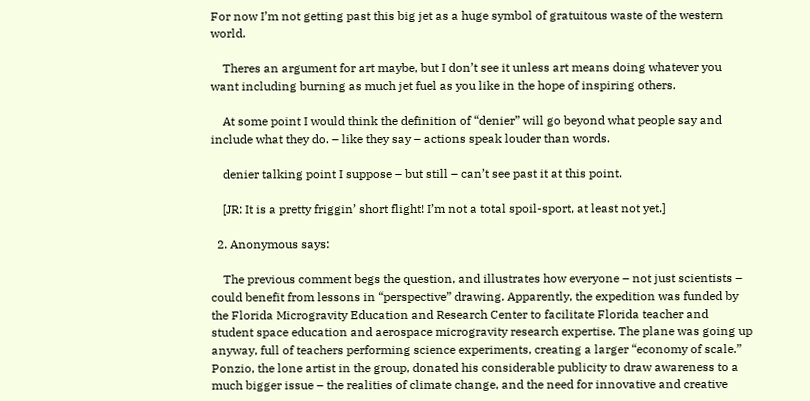For now I’m not getting past this big jet as a huge symbol of gratuitous waste of the western world.

    Theres an argument for art maybe, but I don’t see it unless art means doing whatever you want including burning as much jet fuel as you like in the hope of inspiring others.

    At some point I would think the definition of “denier” will go beyond what people say and include what they do. – like they say – actions speak louder than words.

    denier talking point I suppose – but still – can’t see past it at this point.

    [JR: It is a pretty friggin’ short flight! I’m not a total spoil-sport, at least not yet.]

  2. Anonymous says:

    The previous comment begs the question, and illustrates how everyone – not just scientists – could benefit from lessons in “perspective” drawing. Apparently, the expedition was funded by the Florida Microgravity Education and Research Center to facilitate Florida teacher and student space education and aerospace microgravity research expertise. The plane was going up anyway, full of teachers performing science experiments, creating a larger “economy of scale.” Ponzio, the lone artist in the group, donated his considerable publicity to draw awareness to a much bigger issue – the realities of climate change, and the need for innovative and creative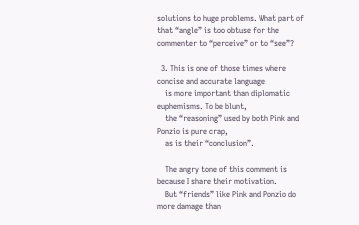solutions to huge problems. What part of that “angle” is too obtuse for the commenter to “perceive” or to “see”?

  3. This is one of those times where concise and accurate language
    is more important than diplomatic euphemisms. To be blunt,
    the “reasoning” used by both Pink and Ponzio is pure crap,
    as is their “conclusion”.

    The angry tone of this comment is because I share their motivation.
    But “friends” like Pink and Ponzio do more damage than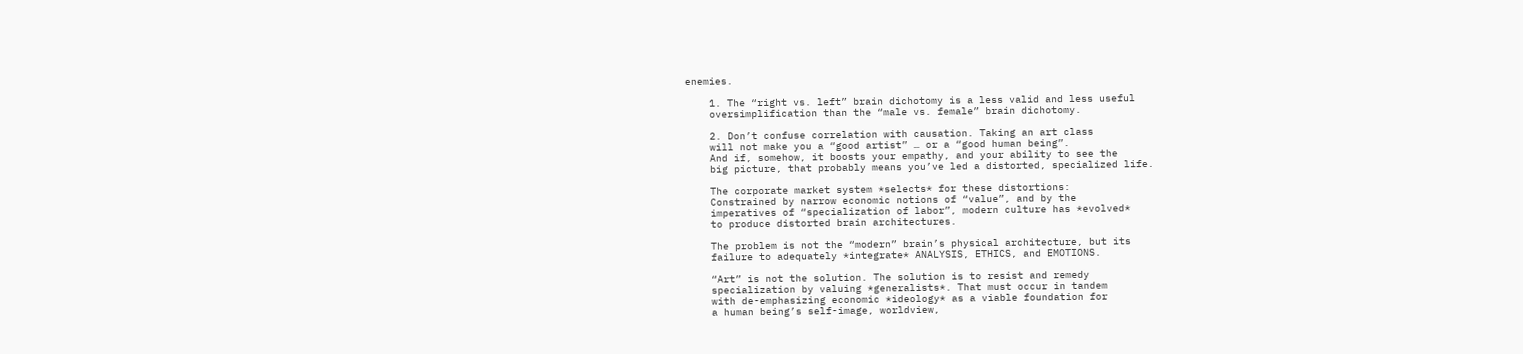enemies.

    1. The “right vs. left” brain dichotomy is a less valid and less useful
    oversimplification than the “male vs. female” brain dichotomy.

    2. Don’t confuse correlation with causation. Taking an art class
    will not make you a “good artist” … or a “good human being”.
    And if, somehow, it boosts your empathy, and your ability to see the
    big picture, that probably means you’ve led a distorted, specialized life.

    The corporate market system *selects* for these distortions:
    Constrained by narrow economic notions of “value”, and by the
    imperatives of “specialization of labor”, modern culture has *evolved*
    to produce distorted brain architectures.

    The problem is not the “modern” brain’s physical architecture, but its
    failure to adequately *integrate* ANALYSIS, ETHICS, and EMOTIONS.

    “Art” is not the solution. The solution is to resist and remedy
    specialization by valuing *generalists*. That must occur in tandem
    with de-emphasizing economic *ideology* as a viable foundation for
    a human being’s self-image, worldview,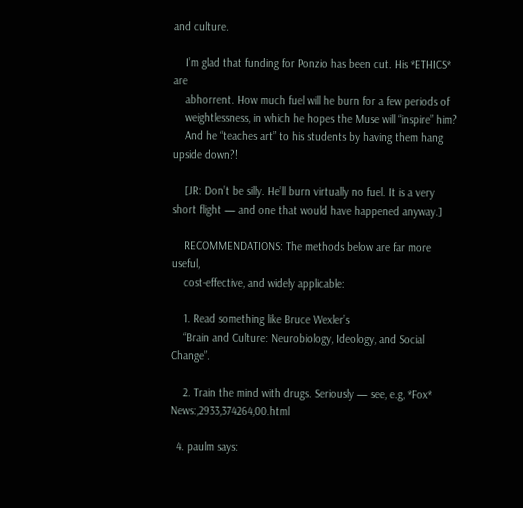and culture.

    I’m glad that funding for Ponzio has been cut. His *ETHICS* are
    abhorrent. How much fuel will he burn for a few periods of
    weightlessness, in which he hopes the Muse will “inspire” him?
    And he “teaches art” to his students by having them hang upside down?!

    [JR: Don’t be silly. He’ll burn virtually no fuel. It is a very short flight — and one that would have happened anyway.]

    RECOMMENDATIONS: The methods below are far more useful,
    cost-effective, and widely applicable:

    1. Read something like Bruce Wexler’s
    “Brain and Culture: Neurobiology, Ideology, and Social Change”.

    2. Train the mind with drugs. Seriously — see, e.g, *Fox* News:,2933,374264,00.html

  4. paulm says: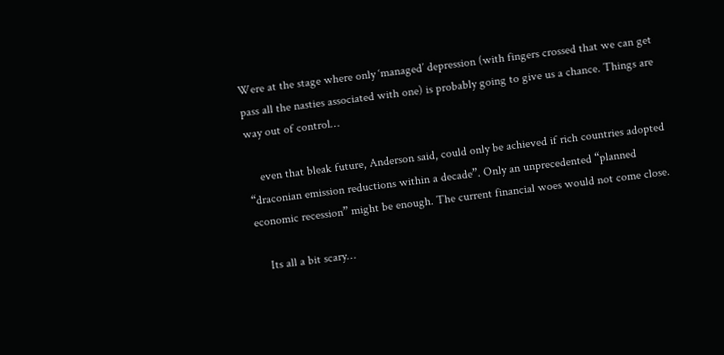Were at the stage where only ‘managed’ depression (with fingers crossed that we can get pass all the nasties associated with one) is probably going to give us a chance. Things are way out of control…

    even that bleak future, Anderson said, could only be achieved if rich countries adopted “draconian emission reductions within a decade”. Only an unprecedented “planned economic recession” might be enough. The current financial woes would not come close.

    Its all a bit scary…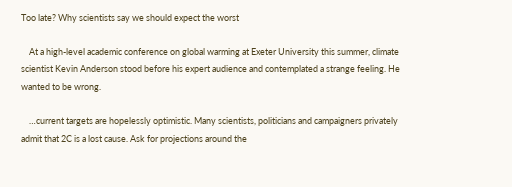Too late? Why scientists say we should expect the worst

    At a high-level academic conference on global warming at Exeter University this summer, climate scientist Kevin Anderson stood before his expert audience and contemplated a strange feeling. He wanted to be wrong.

    …current targets are hopelessly optimistic. Many scientists, politicians and campaigners privately admit that 2C is a lost cause. Ask for projections around the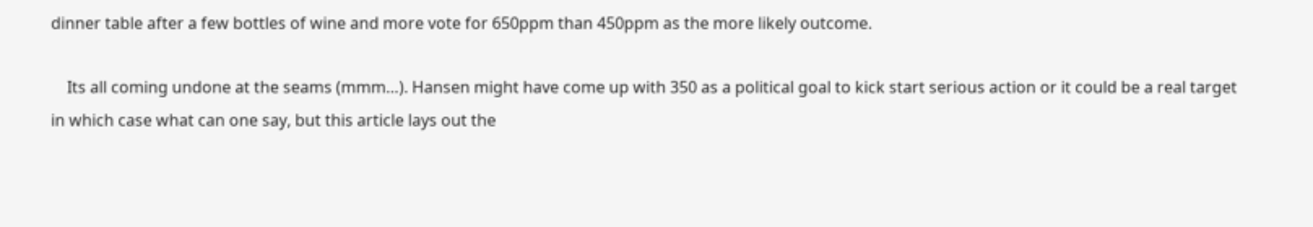dinner table after a few bottles of wine and more vote for 650ppm than 450ppm as the more likely outcome.

    Its all coming undone at the seams (mmm…). Hansen might have come up with 350 as a political goal to kick start serious action or it could be a real target in which case what can one say, but this article lays out the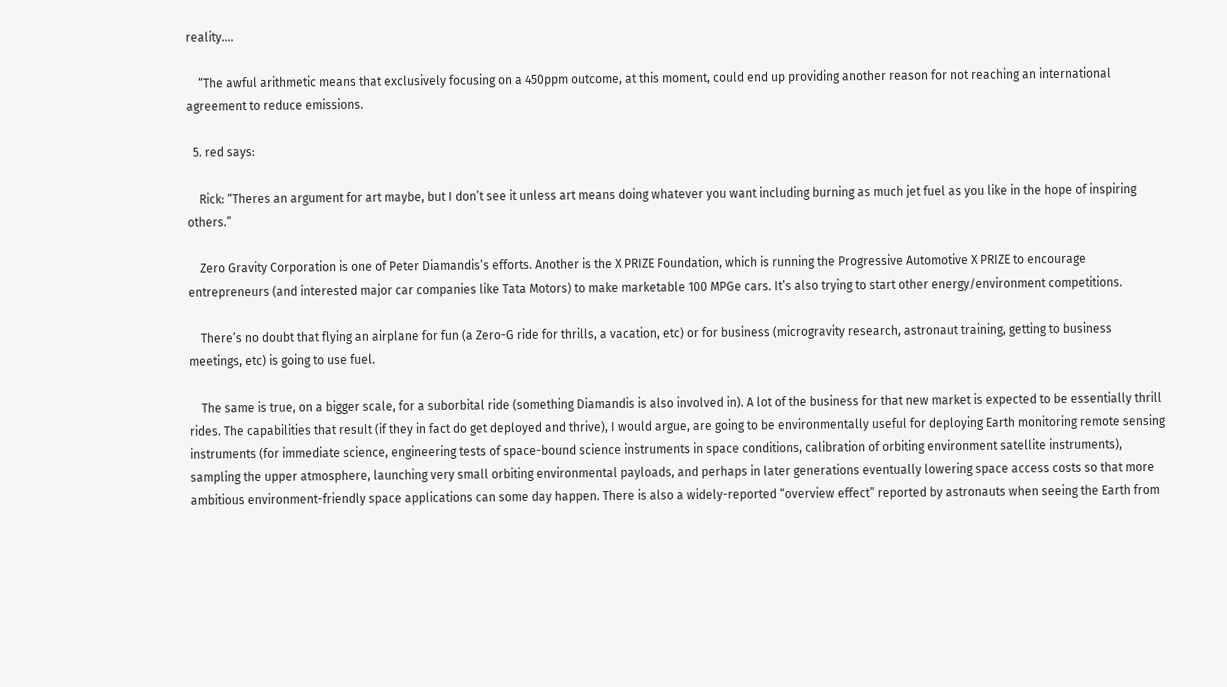reality….

    “The awful arithmetic means that exclusively focusing on a 450ppm outcome, at this moment, could end up providing another reason for not reaching an international agreement to reduce emissions.

  5. red says:

    Rick: “Theres an argument for art maybe, but I don’t see it unless art means doing whatever you want including burning as much jet fuel as you like in the hope of inspiring others.”

    Zero Gravity Corporation is one of Peter Diamandis’s efforts. Another is the X PRIZE Foundation, which is running the Progressive Automotive X PRIZE to encourage entrepreneurs (and interested major car companies like Tata Motors) to make marketable 100 MPGe cars. It’s also trying to start other energy/environment competitions.

    There’s no doubt that flying an airplane for fun (a Zero-G ride for thrills, a vacation, etc) or for business (microgravity research, astronaut training, getting to business meetings, etc) is going to use fuel.

    The same is true, on a bigger scale, for a suborbital ride (something Diamandis is also involved in). A lot of the business for that new market is expected to be essentially thrill rides. The capabilities that result (if they in fact do get deployed and thrive), I would argue, are going to be environmentally useful for deploying Earth monitoring remote sensing instruments (for immediate science, engineering tests of space-bound science instruments in space conditions, calibration of orbiting environment satellite instruments), sampling the upper atmosphere, launching very small orbiting environmental payloads, and perhaps in later generations eventually lowering space access costs so that more ambitious environment-friendly space applications can some day happen. There is also a widely-reported “overview effect” reported by astronauts when seeing the Earth from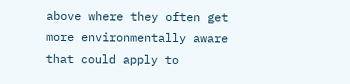above where they often get more environmentally aware that could apply to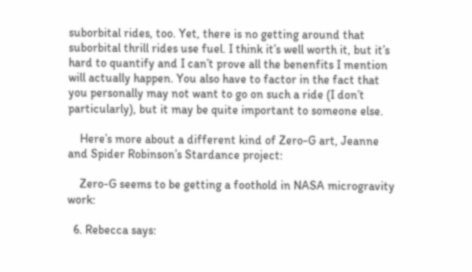suborbital rides, too. Yet, there is no getting around that suborbital thrill rides use fuel. I think it’s well worth it, but it’s hard to quantify and I can’t prove all the benenfits I mention will actually happen. You also have to factor in the fact that you personally may not want to go on such a ride (I don’t particularly), but it may be quite important to someone else.

    Here’s more about a different kind of Zero-G art, Jeanne and Spider Robinson’s Stardance project:

    Zero-G seems to be getting a foothold in NASA microgravity work:

  6. Rebecca says: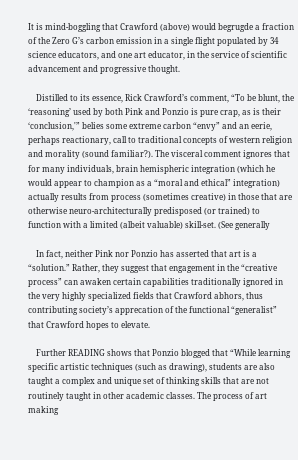It is mind-boggling that Crawford (above) would begrugde a fraction of the Zero G’s carbon emission in a single flight populated by 34 science educators, and one art educator, in the service of scientific advancement and progressive thought.

    Distilled to its essence, Rick Crawford’s comment, “To be blunt, the ‘reasoning’ used by both Pink and Ponzio is pure crap, as is their ‘conclusion,'” belies some extreme carbon “envy” and an eerie, perhaps reactionary, call to traditional concepts of western religion and morality (sound familiar?). The visceral comment ignores that for many individuals, brain hemispheric integration (which he would appear to champion as a “moral and ethical” integration) actually results from process (sometimes creative) in those that are otherwise neuro-architecturally predisposed (or trained) to function with a limited (albeit valuable) skill-set. (See generally

    In fact, neither Pink nor Ponzio has asserted that art is a “solution.” Rather, they suggest that engagement in the “creative process” can awaken certain capabilities traditionally ignored in the very highly specialized fields that Crawford abhors, thus contributing society’s apprecation of the functional “generalist” that Crawford hopes to elevate.

    Further READING shows that Ponzio blogged that “While learning specific artistic techniques (such as drawing), students are also taught a complex and unique set of thinking skills that are not routinely taught in other academic classes. The process of art making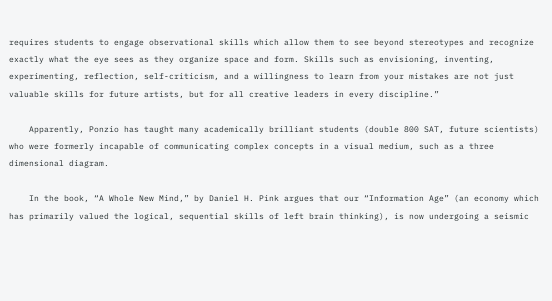requires students to engage observational skills which allow them to see beyond stereotypes and recognize exactly what the eye sees as they organize space and form. Skills such as envisioning, inventing, experimenting, reflection, self-criticism, and a willingness to learn from your mistakes are not just valuable skills for future artists, but for all creative leaders in every discipline.”

    Apparently, Ponzio has taught many academically brilliant students (double 800 SAT, future scientists) who were formerly incapable of communicating complex concepts in a visual medium, such as a three dimensional diagram.

    In the book, “A Whole New Mind,” by Daniel H. Pink argues that our “Information Age” (an economy which has primarily valued the logical, sequential skills of left brain thinking), is now undergoing a seismic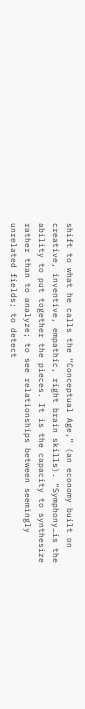shift to what he calls the “Conceptual Age,” (an economy built on creative, inventive, empathic, right brain skills). “Symphony…is the ability to put together the pieces. It is the capacity to synthesize rather than to analyze; to see relationships between seemingly unrelated fields; to detect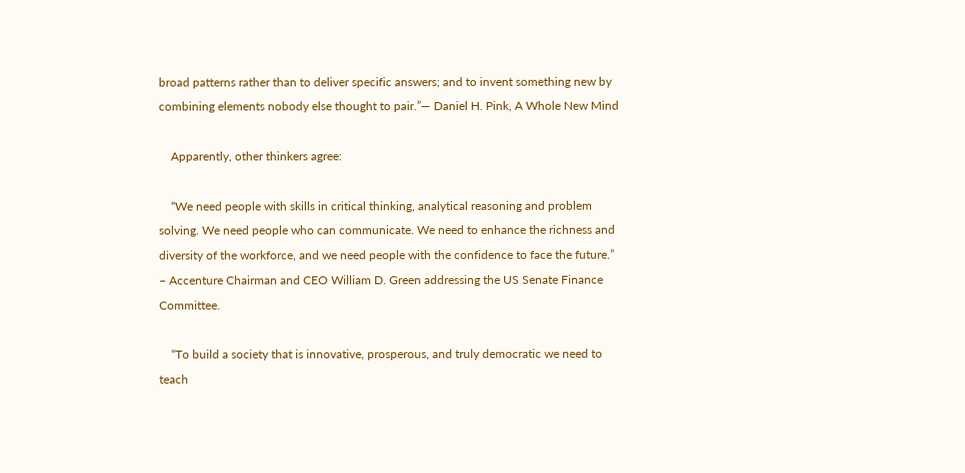broad patterns rather than to deliver specific answers; and to invent something new by combining elements nobody else thought to pair.”— Daniel H. Pink, A Whole New Mind

    Apparently, other thinkers agree:

    “We need people with skills in critical thinking, analytical reasoning and problem solving. We need people who can communicate. We need to enhance the richness and diversity of the workforce, and we need people with the confidence to face the future.” – Accenture Chairman and CEO William D. Green addressing the US Senate Finance Committee.

    “To build a society that is innovative, prosperous, and truly democratic we need to teach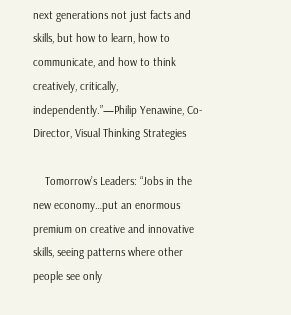next generations not just facts and skills, but how to learn, how to communicate, and how to think creatively, critically, independently.”—Philip Yenawine, Co-Director, Visual Thinking Strategies

    Tomorrow’s Leaders: “Jobs in the new economy…put an enormous premium on creative and innovative skills, seeing patterns where other people see only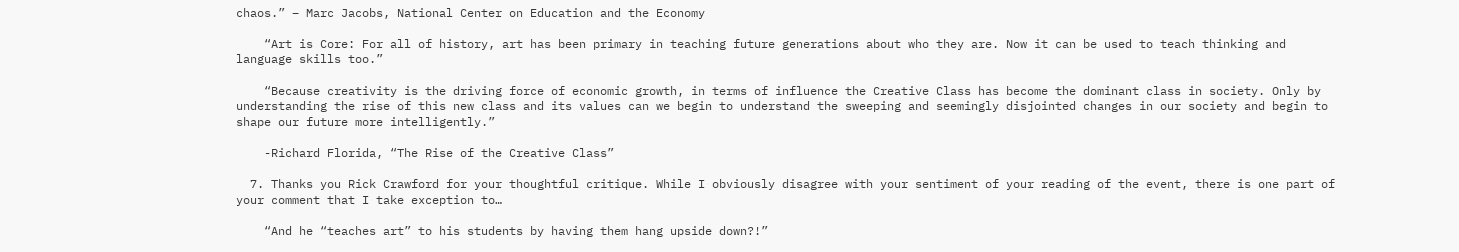chaos.” – Marc Jacobs, National Center on Education and the Economy

    “Art is Core: For all of history, art has been primary in teaching future generations about who they are. Now it can be used to teach thinking and language skills too.”

    “Because creativity is the driving force of economic growth, in terms of influence the Creative Class has become the dominant class in society. Only by understanding the rise of this new class and its values can we begin to understand the sweeping and seemingly disjointed changes in our society and begin to shape our future more intelligently.”

    -Richard Florida, “The Rise of the Creative Class”

  7. Thanks you Rick Crawford for your thoughtful critique. While I obviously disagree with your sentiment of your reading of the event, there is one part of your comment that I take exception to…

    “And he “teaches art” to his students by having them hang upside down?!”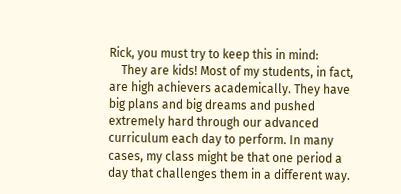Rick, you must try to keep this in mind:
    They are kids! Most of my students, in fact, are high achievers academically. They have big plans and big dreams and pushed extremely hard through our advanced curriculum each day to perform. In many cases, my class might be that one period a day that challenges them in a different way.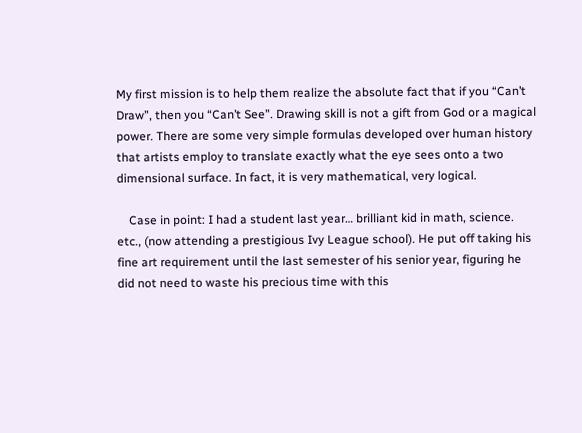My first mission is to help them realize the absolute fact that if you “Can’t Draw”, then you “Can’t See”. Drawing skill is not a gift from God or a magical power. There are some very simple formulas developed over human history that artists employ to translate exactly what the eye sees onto a two dimensional surface. In fact, it is very mathematical, very logical.

    Case in point: I had a student last year… brilliant kid in math, science. etc., (now attending a prestigious Ivy League school). He put off taking his fine art requirement until the last semester of his senior year, figuring he did not need to waste his precious time with this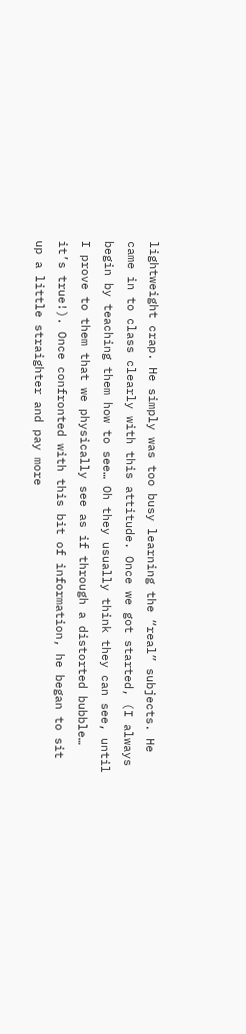lightweight crap. He simply was too busy learning the “real” subjects. He came in to class clearly with this attitude. Once we got started, (I always begin by teaching them how to see… Oh they usually think they can see, until I prove to them that we physically see as if through a distorted bubble… it’s true!). Once confronted with this bit of information, he began to sit up a little straighter and pay more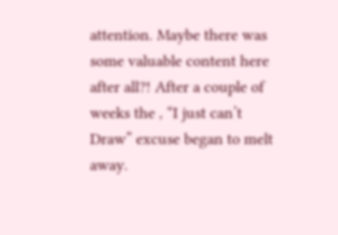attention. Maybe there was some valuable content here after all?! After a couple of weeks the , “I just can’t Draw” excuse began to melt away.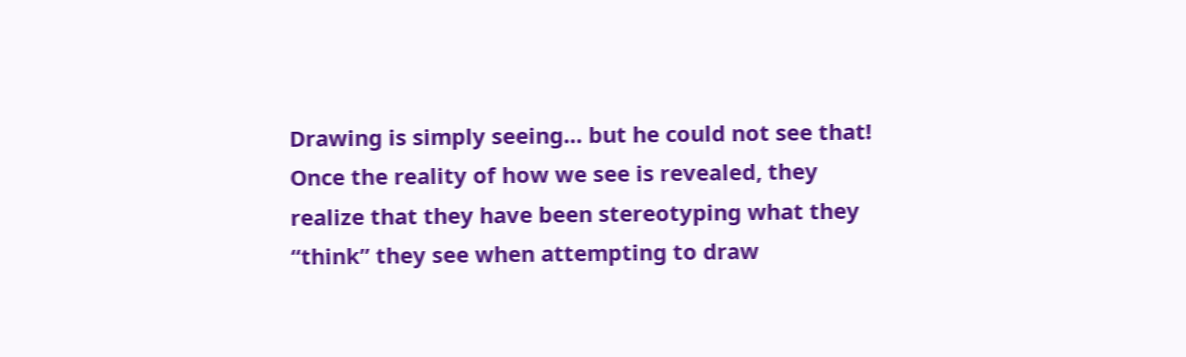Drawing is simply seeing… but he could not see that! Once the reality of how we see is revealed, they realize that they have been stereotyping what they “think” they see when attempting to draw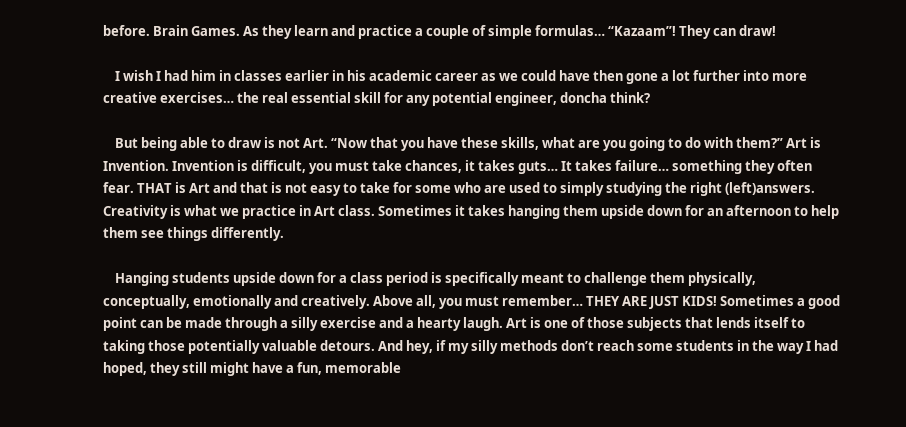before. Brain Games. As they learn and practice a couple of simple formulas… “Kazaam”! They can draw!

    I wish I had him in classes earlier in his academic career as we could have then gone a lot further into more creative exercises… the real essential skill for any potential engineer, doncha think?

    But being able to draw is not Art. “Now that you have these skills, what are you going to do with them?” Art is Invention. Invention is difficult, you must take chances, it takes guts… It takes failure… something they often fear. THAT is Art and that is not easy to take for some who are used to simply studying the right (left)answers. Creativity is what we practice in Art class. Sometimes it takes hanging them upside down for an afternoon to help them see things differently.

    Hanging students upside down for a class period is specifically meant to challenge them physically, conceptually, emotionally and creatively. Above all, you must remember… THEY ARE JUST KIDS! Sometimes a good point can be made through a silly exercise and a hearty laugh. Art is one of those subjects that lends itself to taking those potentially valuable detours. And hey, if my silly methods don’t reach some students in the way I had hoped, they still might have a fun, memorable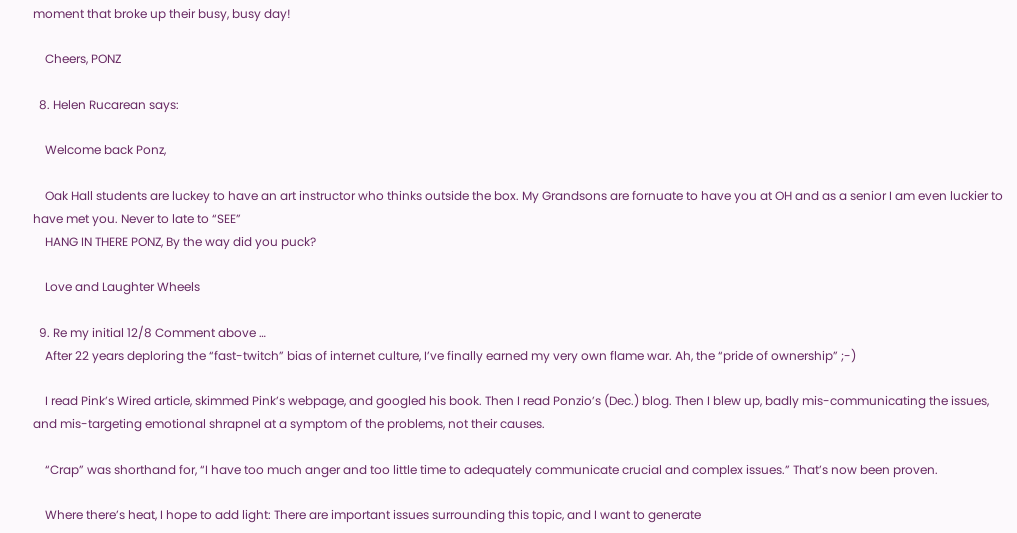moment that broke up their busy, busy day!

    Cheers, PONZ

  8. Helen Rucarean says:

    Welcome back Ponz,

    Oak Hall students are luckey to have an art instructor who thinks outside the box. My Grandsons are fornuate to have you at OH and as a senior I am even luckier to have met you. Never to late to “SEE”
    HANG IN THERE PONZ, By the way did you puck?

    Love and Laughter Wheels

  9. Re my initial 12/8 Comment above …
    After 22 years deploring the “fast-twitch” bias of internet culture, I’ve finally earned my very own flame war. Ah, the “pride of ownership” ;-)

    I read Pink’s Wired article, skimmed Pink’s webpage, and googled his book. Then I read Ponzio’s (Dec.) blog. Then I blew up, badly mis-communicating the issues, and mis-targeting emotional shrapnel at a symptom of the problems, not their causes.

    “Crap” was shorthand for, “I have too much anger and too little time to adequately communicate crucial and complex issues.” That’s now been proven.

    Where there’s heat, I hope to add light: There are important issues surrounding this topic, and I want to generate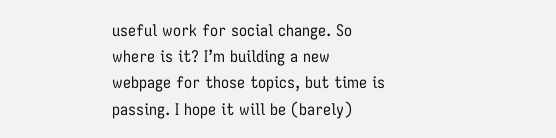useful work for social change. So where is it? I’m building a new webpage for those topics, but time is passing. I hope it will be (barely)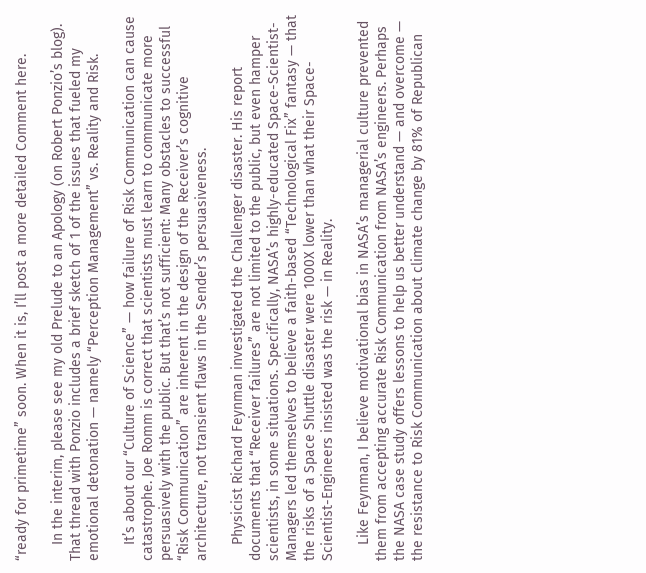“ready for primetime” soon. When it is, I’ll post a more detailed Comment here.

    In the interim, please see my old Prelude to an Apology (on Robert Ponzio’s blog). That thread with Ponzio includes a brief sketch of 1 of the issues that fueled my emotional detonation — namely “Perception Management” vs. Reality and Risk.

    It’s about our “Culture of Science” — how failure of Risk Communication can cause catastrophe. Joe Romm is correct that scientists must learn to communicate more persuasively with the public. But that’s not sufficient: Many obstacles to successful “Risk Communication” are inherent in the design of the Receiver’s cognitive architecture, not transient flaws in the Sender’s persuasiveness.

    Physicist Richard Feynman investigated the Challenger disaster. His report documents that “Receiver failures” are not limited to the public, but even hamper scientists, in some situations. Specifically, NASA’s highly-educated Space-Scientist-Managers led themselves to believe a faith-based “Technological Fix” fantasy — that the risks of a Space Shuttle disaster were 1000X lower than what their Space-Scientist-Engineers insisted was the risk — in Reality.

    Like Feynman, I believe motivational bias in NASA’s managerial culture prevented them from accepting accurate Risk Communication from NASA’s engineers. Perhaps the NASA case study offers lessons to help us better understand — and overcome — the resistance to Risk Communication about climate change by 81% of Republican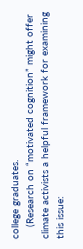college graduates.
    (Research on “motivated cognition” might offer climate activists a helpful framework for examining this issue: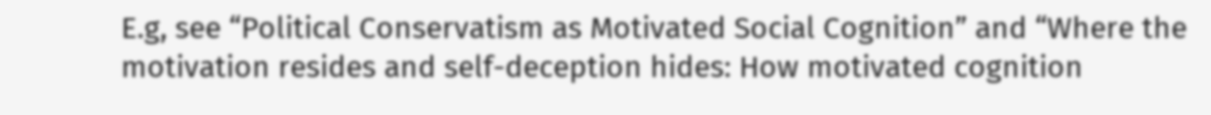E.g, see “Political Conservatism as Motivated Social Cognition” and “Where the motivation resides and self-deception hides: How motivated cognition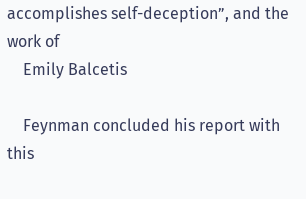accomplishes self-deception”, and the work of
    Emily Balcetis

    Feynman concluded his report with this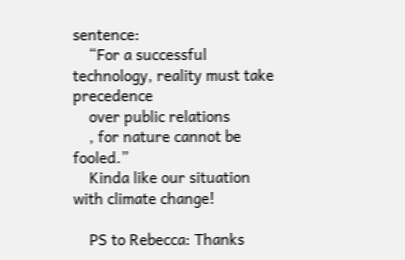sentence:
    “For a successful technology, reality must take precedence
    over public relations
    , for nature cannot be fooled.”
    Kinda like our situation with climate change!

    PS to Rebecca: Thanks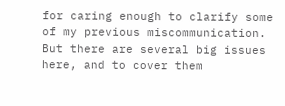for caring enough to clarify some of my previous miscommunication. But there are several big issues here, and to cover them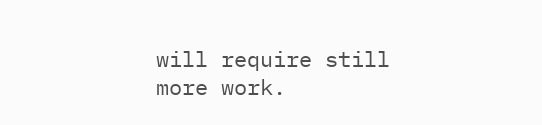will require still more work.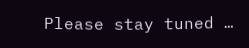Please stay tuned …